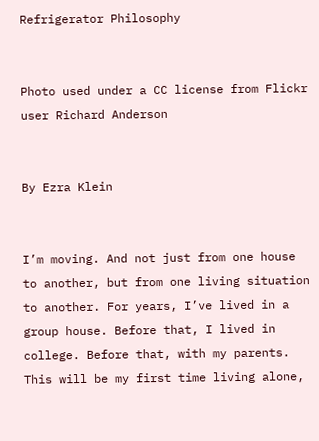Refrigerator Philosophy


Photo used under a CC license from Flickr user Richard Anderson


By Ezra Klein


I’m moving. And not just from one house to another, but from one living situation to another. For years, I’ve lived in a group house. Before that, I lived in college. Before that, with my parents. This will be my first time living alone,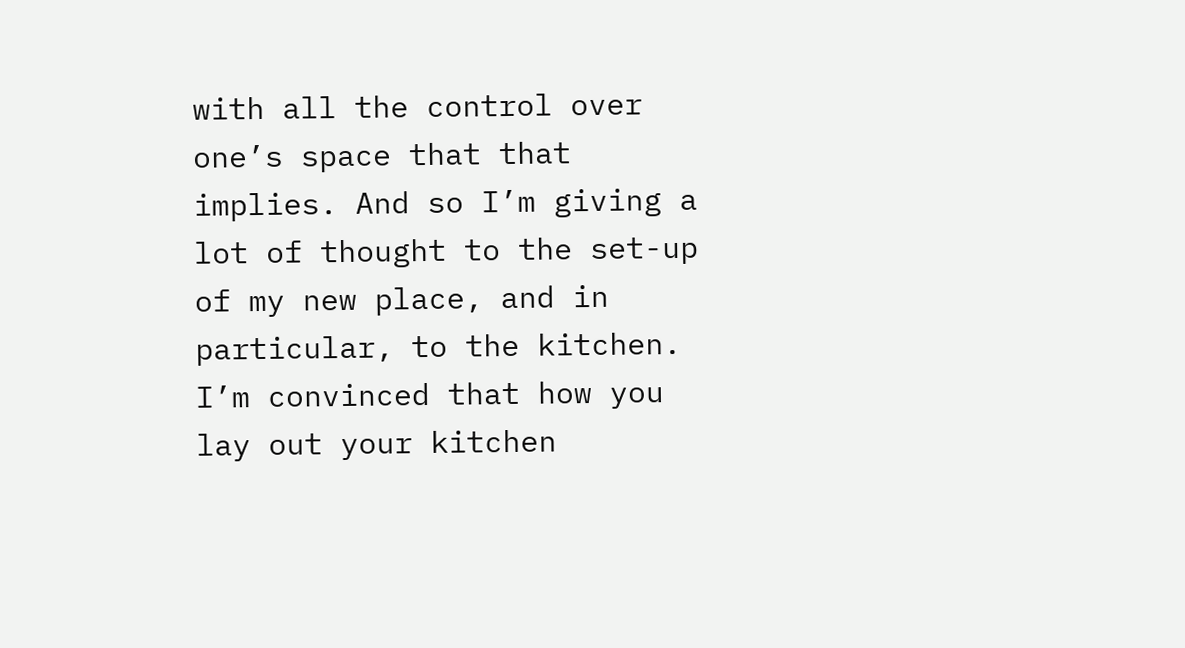with all the control over one’s space that that implies. And so I’m giving a lot of thought to the set-up of my new place, and in particular, to the kitchen. I’m convinced that how you lay out your kitchen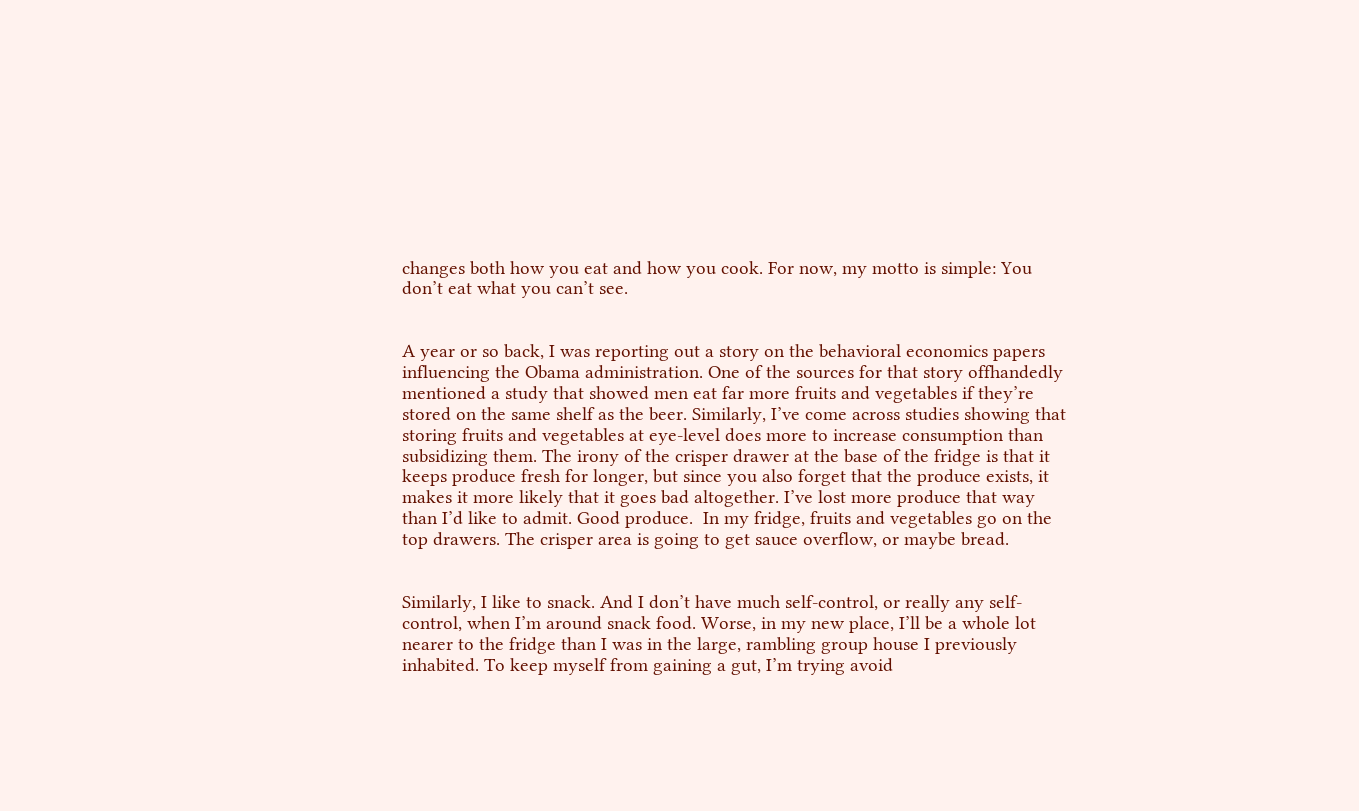changes both how you eat and how you cook. For now, my motto is simple: You don’t eat what you can’t see.


A year or so back, I was reporting out a story on the behavioral economics papers influencing the Obama administration. One of the sources for that story offhandedly mentioned a study that showed men eat far more fruits and vegetables if they’re stored on the same shelf as the beer. Similarly, I’ve come across studies showing that storing fruits and vegetables at eye-level does more to increase consumption than subsidizing them. The irony of the crisper drawer at the base of the fridge is that it keeps produce fresh for longer, but since you also forget that the produce exists, it makes it more likely that it goes bad altogether. I’ve lost more produce that way than I’d like to admit. Good produce.  In my fridge, fruits and vegetables go on the top drawers. The crisper area is going to get sauce overflow, or maybe bread.


Similarly, I like to snack. And I don’t have much self-control, or really any self-control, when I’m around snack food. Worse, in my new place, I’ll be a whole lot nearer to the fridge than I was in the large, rambling group house I previously inhabited. To keep myself from gaining a gut, I’m trying avoid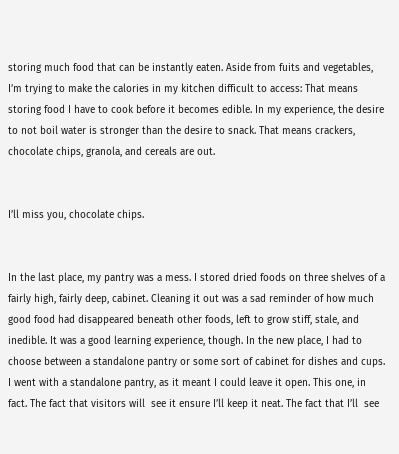storing much food that can be instantly eaten. Aside from fuits and vegetables, I’m trying to make the calories in my kitchen difficult to access: That means storing food I have to cook before it becomes edible. In my experience, the desire to not boil water is stronger than the desire to snack. That means crackers, chocolate chips, granola, and cereals are out.


I’ll miss you, chocolate chips.


In the last place, my pantry was a mess. I stored dried foods on three shelves of a fairly high, fairly deep, cabinet. Cleaning it out was a sad reminder of how much good food had disappeared beneath other foods, left to grow stiff, stale, and inedible. It was a good learning experience, though. In the new place, I had to choose between a standalone pantry or some sort of cabinet for dishes and cups. I went with a standalone pantry, as it meant I could leave it open. This one, in fact. The fact that visitors will  see it ensure I’ll keep it neat. The fact that I’ll  see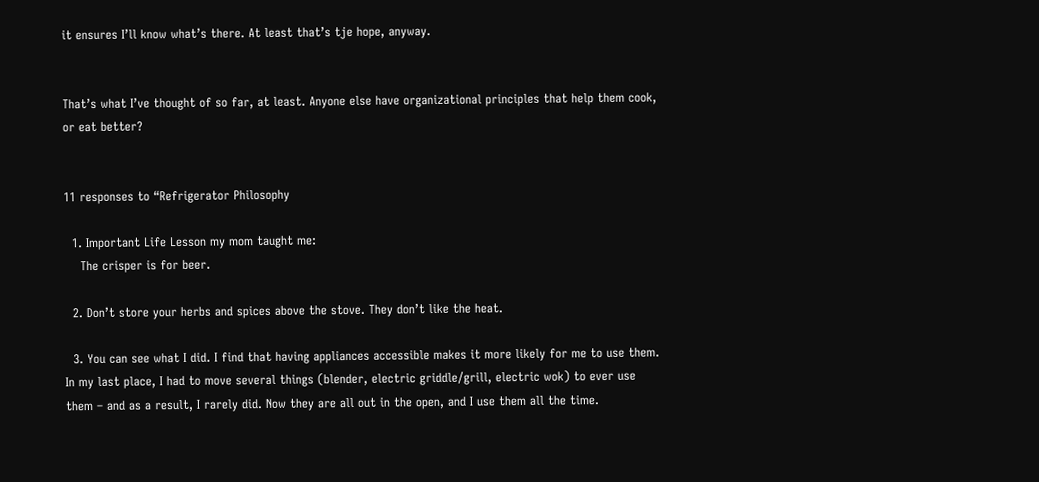it ensures I’ll know what’s there. At least that’s tje hope, anyway.


That’s what I’ve thought of so far, at least. Anyone else have organizational principles that help them cook, or eat better?


11 responses to “Refrigerator Philosophy

  1. Important Life Lesson my mom taught me:
    The crisper is for beer.

  2. Don’t store your herbs and spices above the stove. They don’t like the heat.

  3. You can see what I did. I find that having appliances accessible makes it more likely for me to use them. In my last place, I had to move several things (blender, electric griddle/grill, electric wok) to ever use them – and as a result, I rarely did. Now they are all out in the open, and I use them all the time.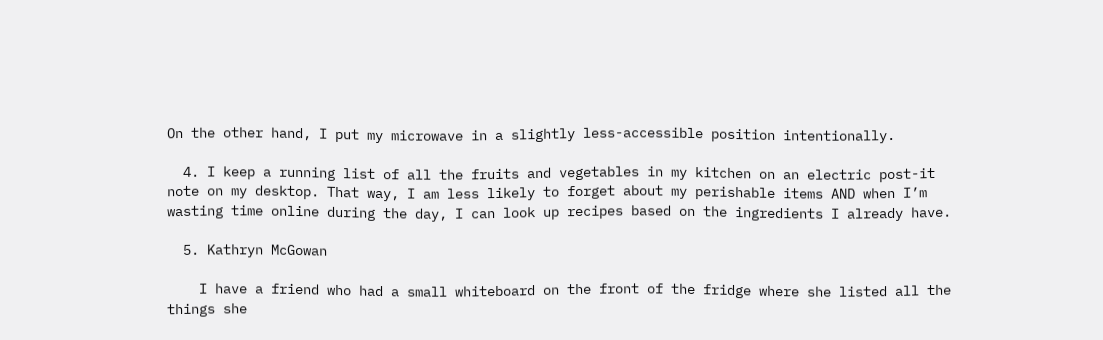On the other hand, I put my microwave in a slightly less-accessible position intentionally.

  4. I keep a running list of all the fruits and vegetables in my kitchen on an electric post-it note on my desktop. That way, I am less likely to forget about my perishable items AND when I’m wasting time online during the day, I can look up recipes based on the ingredients I already have.

  5. Kathryn McGowan

    I have a friend who had a small whiteboard on the front of the fridge where she listed all the things she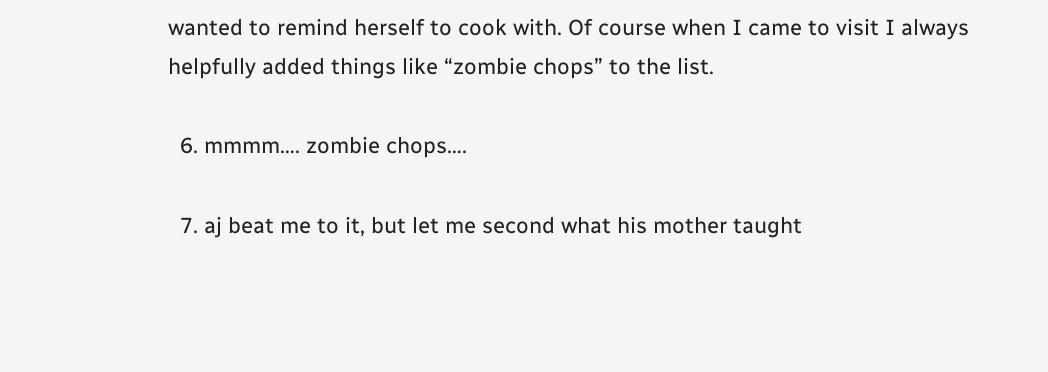wanted to remind herself to cook with. Of course when I came to visit I always helpfully added things like “zombie chops” to the list.

  6. mmmm…. zombie chops….

  7. aj beat me to it, but let me second what his mother taught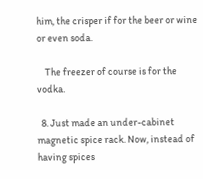him, the crisper if for the beer or wine or even soda.

    The freezer of course is for the vodka.

  8. Just made an under-cabinet magnetic spice rack. Now, instead of having spices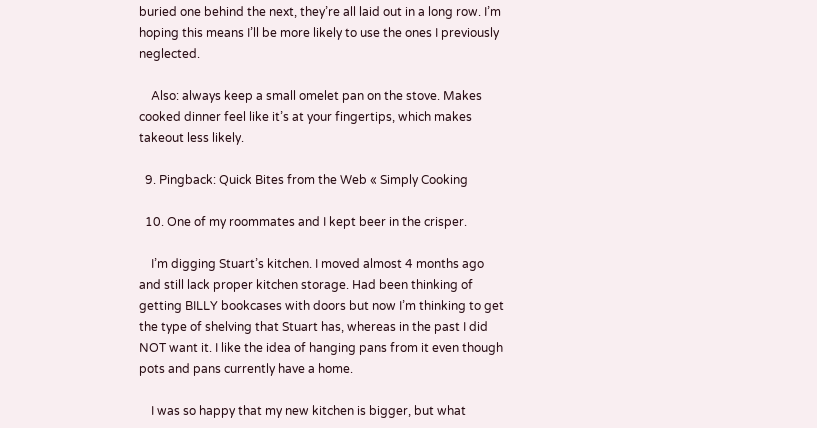buried one behind the next, they’re all laid out in a long row. I’m hoping this means I’ll be more likely to use the ones I previously neglected.

    Also: always keep a small omelet pan on the stove. Makes cooked dinner feel like it’s at your fingertips, which makes takeout less likely.

  9. Pingback: Quick Bites from the Web « Simply Cooking

  10. One of my roommates and I kept beer in the crisper.

    I’m digging Stuart’s kitchen. I moved almost 4 months ago and still lack proper kitchen storage. Had been thinking of getting BILLY bookcases with doors but now I’m thinking to get the type of shelving that Stuart has, whereas in the past I did NOT want it. I like the idea of hanging pans from it even though pots and pans currently have a home.

    I was so happy that my new kitchen is bigger, but what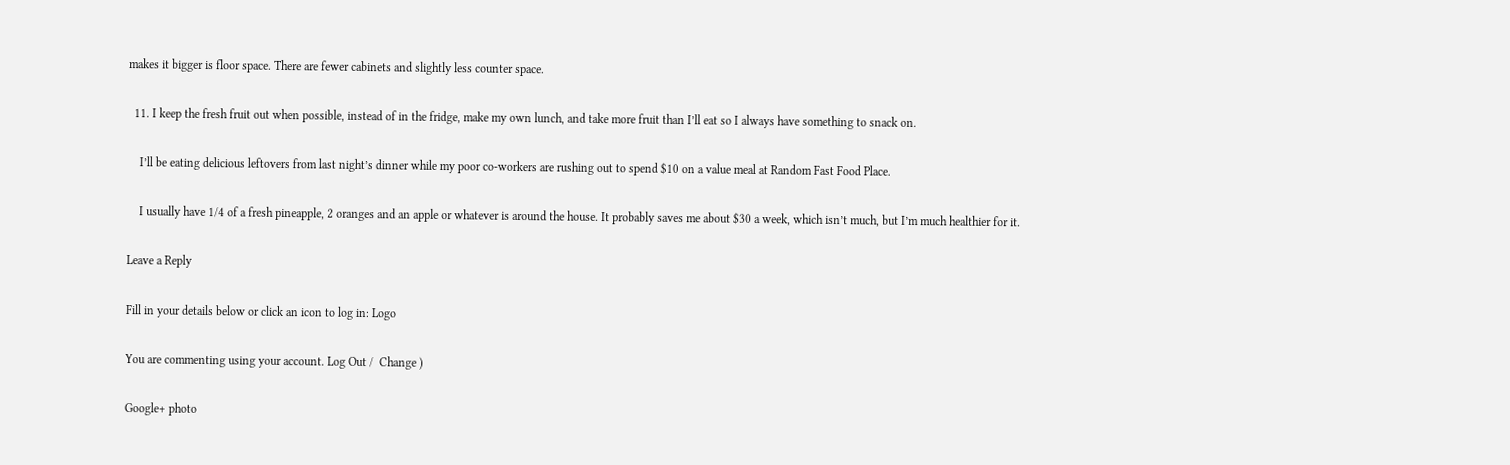makes it bigger is floor space. There are fewer cabinets and slightly less counter space.

  11. I keep the fresh fruit out when possible, instead of in the fridge, make my own lunch, and take more fruit than I’ll eat so I always have something to snack on.

    I’ll be eating delicious leftovers from last night’s dinner while my poor co-workers are rushing out to spend $10 on a value meal at Random Fast Food Place.

    I usually have 1/4 of a fresh pineapple, 2 oranges and an apple or whatever is around the house. It probably saves me about $30 a week, which isn’t much, but I’m much healthier for it.

Leave a Reply

Fill in your details below or click an icon to log in: Logo

You are commenting using your account. Log Out /  Change )

Google+ photo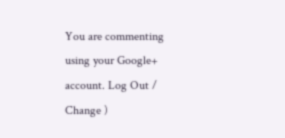You are commenting using your Google+ account. Log Out /  Change )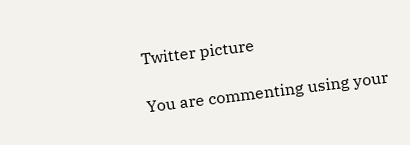Twitter picture

You are commenting using your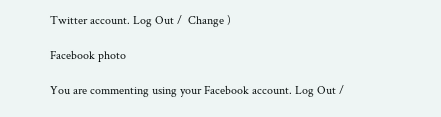Twitter account. Log Out /  Change )

Facebook photo

You are commenting using your Facebook account. Log Out /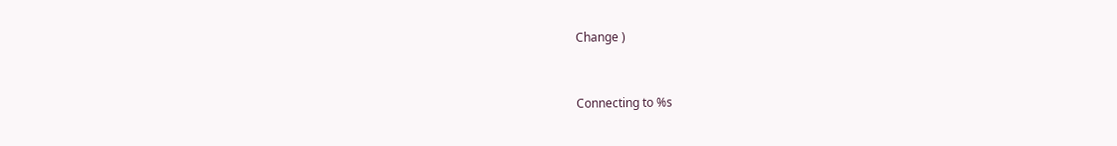Change )


Connecting to %s